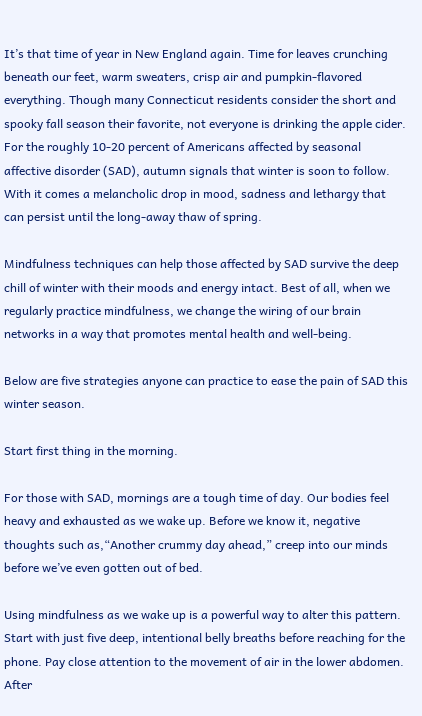It’s that time of year in New England again. Time for leaves crunching beneath our feet, warm sweaters, crisp air and pumpkin-flavored everything. Though many Connecticut residents consider the short and spooky fall season their favorite, not everyone is drinking the apple cider. For the roughly 10-20 percent of Americans affected by seasonal affective disorder (SAD), autumn signals that winter is soon to follow. With it comes a melancholic drop in mood, sadness and lethargy that can persist until the long-away thaw of spring.

Mindfulness techniques can help those affected by SAD survive the deep chill of winter with their moods and energy intact. Best of all, when we regularly practice mindfulness, we change the wiring of our brain networks in a way that promotes mental health and well-being.

Below are five strategies anyone can practice to ease the pain of SAD this winter season.

Start first thing in the morning.

For those with SAD, mornings are a tough time of day. Our bodies feel heavy and exhausted as we wake up. Before we know it, negative thoughts such as,“Another crummy day ahead,” creep into our minds before we’ve even gotten out of bed.

Using mindfulness as we wake up is a powerful way to alter this pattern. Start with just five deep, intentional belly breaths before reaching for the phone. Pay close attention to the movement of air in the lower abdomen. After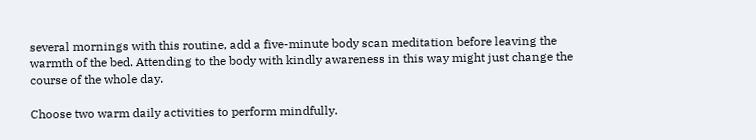several mornings with this routine, add a five-minute body scan meditation before leaving the warmth of the bed. Attending to the body with kindly awareness in this way might just change the course of the whole day.

Choose two warm daily activities to perform mindfully.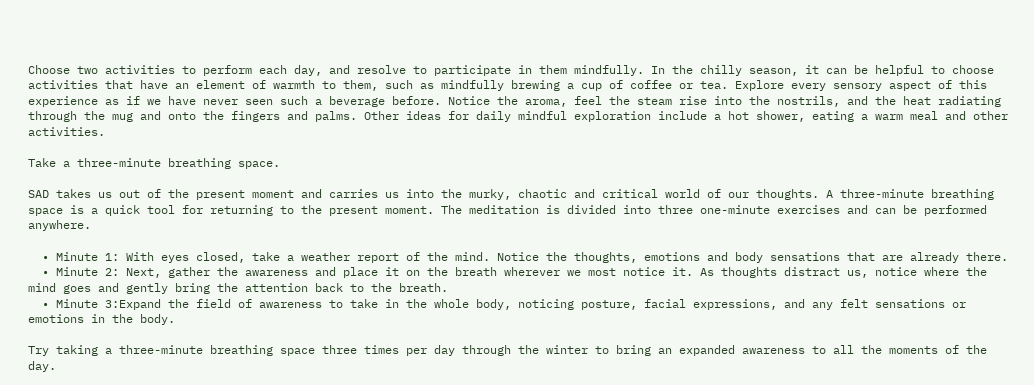Choose two activities to perform each day, and resolve to participate in them mindfully. In the chilly season, it can be helpful to choose activities that have an element of warmth to them, such as mindfully brewing a cup of coffee or tea. Explore every sensory aspect of this experience as if we have never seen such a beverage before. Notice the aroma, feel the steam rise into the nostrils, and the heat radiating through the mug and onto the fingers and palms. Other ideas for daily mindful exploration include a hot shower, eating a warm meal and other activities.

Take a three-minute breathing space.

SAD takes us out of the present moment and carries us into the murky, chaotic and critical world of our thoughts. A three-minute breathing space is a quick tool for returning to the present moment. The meditation is divided into three one-minute exercises and can be performed anywhere.

  • Minute 1: With eyes closed, take a weather report of the mind. Notice the thoughts, emotions and body sensations that are already there.
  • Minute 2: Next, gather the awareness and place it on the breath wherever we most notice it. As thoughts distract us, notice where the mind goes and gently bring the attention back to the breath.
  • Minute 3:Expand the field of awareness to take in the whole body, noticing posture, facial expressions, and any felt sensations or emotions in the body.

Try taking a three-minute breathing space three times per day through the winter to bring an expanded awareness to all the moments of the day.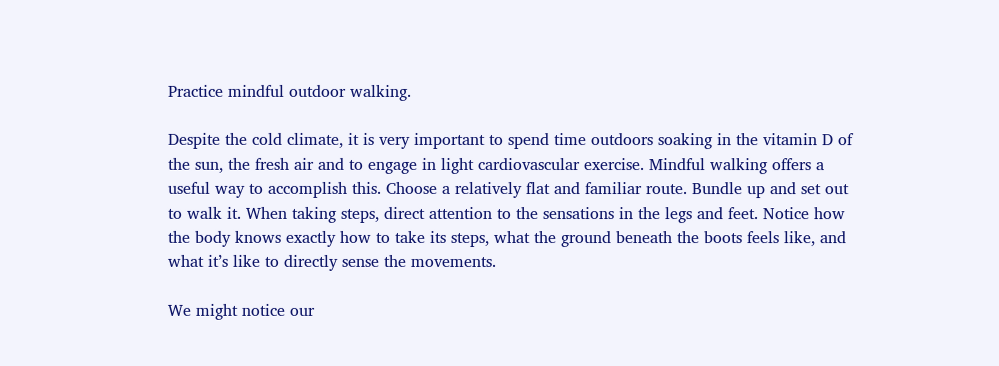Practice mindful outdoor walking.

Despite the cold climate, it is very important to spend time outdoors soaking in the vitamin D of the sun, the fresh air and to engage in light cardiovascular exercise. Mindful walking offers a useful way to accomplish this. Choose a relatively flat and familiar route. Bundle up and set out to walk it. When taking steps, direct attention to the sensations in the legs and feet. Notice how the body knows exactly how to take its steps, what the ground beneath the boots feels like, and what it’s like to directly sense the movements.

We might notice our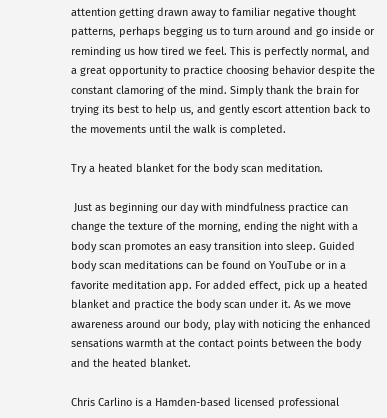attention getting drawn away to familiar negative thought patterns, perhaps begging us to turn around and go inside or reminding us how tired we feel. This is perfectly normal, and a great opportunity to practice choosing behavior despite the constant clamoring of the mind. Simply thank the brain for trying its best to help us, and gently escort attention back to the movements until the walk is completed.

Try a heated blanket for the body scan meditation.

 Just as beginning our day with mindfulness practice can change the texture of the morning, ending the night with a body scan promotes an easy transition into sleep. Guided body scan meditations can be found on YouTube or in a favorite meditation app. For added effect, pick up a heated blanket and practice the body scan under it. As we move awareness around our body, play with noticing the enhanced sensations warmth at the contact points between the body and the heated blanket.

Chris Carlino is a Hamden-based licensed professional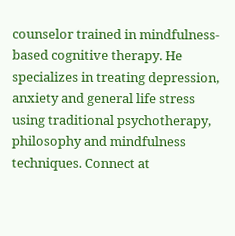counselor trained in mindfulness-based cognitive therapy. He specializes in treating depression, anxiety and general life stress using traditional psychotherapy, philosophy and mindfulness techniques. Connect at